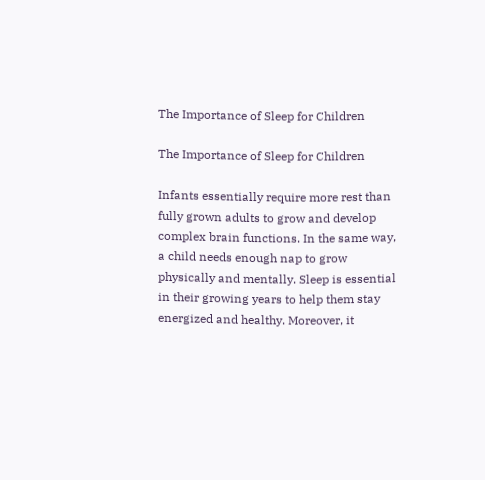The Importance of Sleep for Children

The Importance of Sleep for Children

Infants essentially require more rest than fully grown adults to grow and develop complex brain functions. In the same way, a child needs enough nap to grow physically and mentally. Sleep is essential in their growing years to help them stay energized and healthy. Moreover, it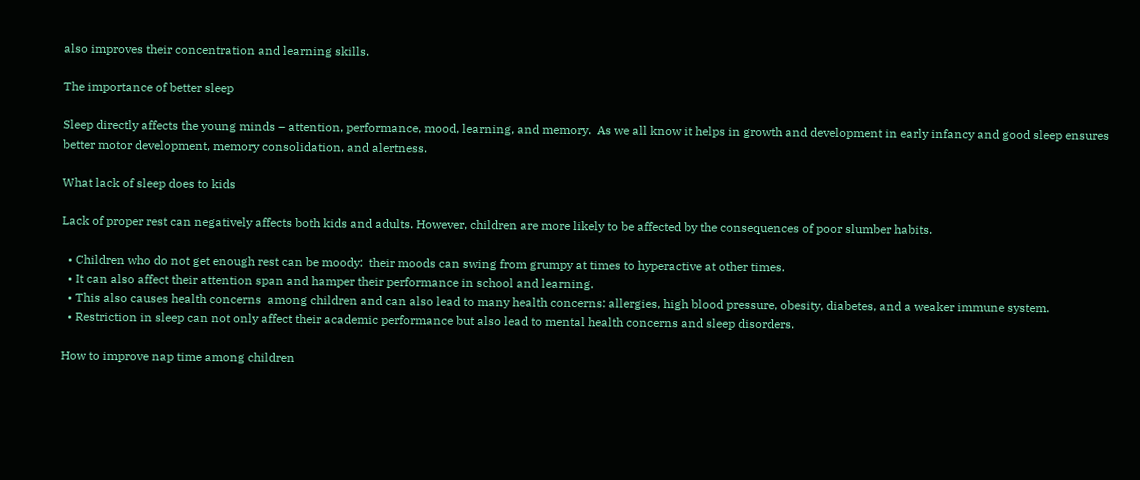also improves their concentration and learning skills.

The importance of better sleep

Sleep directly affects the young minds – attention, performance, mood, learning, and memory.  As we all know it helps in growth and development in early infancy and good sleep ensures better motor development, memory consolidation, and alertness.

What lack of sleep does to kids

Lack of proper rest can negatively affects both kids and adults. However, children are more likely to be affected by the consequences of poor slumber habits.

  • Children who do not get enough rest can be moody:  their moods can swing from grumpy at times to hyperactive at other times.
  • It can also affect their attention span and hamper their performance in school and learning.
  • This also causes health concerns  among children and can also lead to many health concerns: allergies, high blood pressure, obesity, diabetes, and a weaker immune system.
  • Restriction in sleep can not only affect their academic performance but also lead to mental health concerns and sleep disorders.

How to improve nap time among children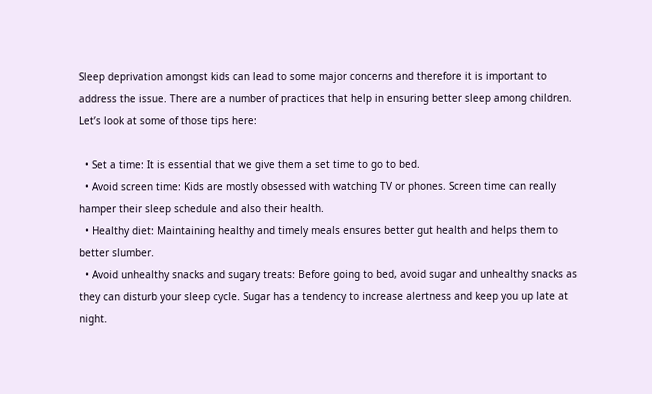Sleep deprivation amongst kids can lead to some major concerns and therefore it is important to address the issue. There are a number of practices that help in ensuring better sleep among children. Let’s look at some of those tips here:

  • Set a time: It is essential that we give them a set time to go to bed.
  • Avoid screen time: Kids are mostly obsessed with watching TV or phones. Screen time can really hamper their sleep schedule and also their health.
  • Healthy diet: Maintaining healthy and timely meals ensures better gut health and helps them to better slumber.
  • Avoid unhealthy snacks and sugary treats: Before going to bed, avoid sugar and unhealthy snacks as they can disturb your sleep cycle. Sugar has a tendency to increase alertness and keep you up late at night.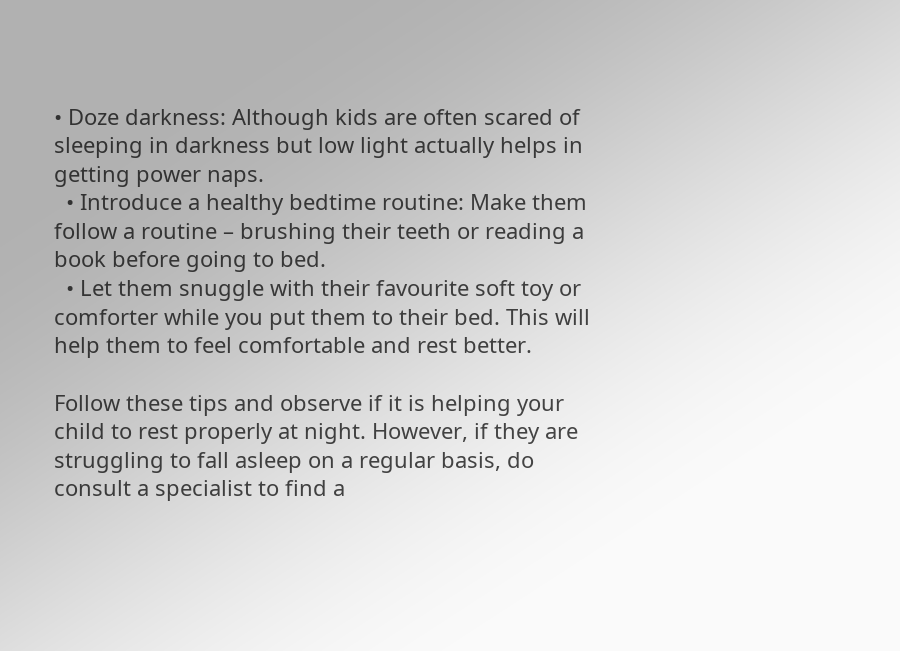• Doze darkness: Although kids are often scared of sleeping in darkness but low light actually helps in getting power naps.
  • Introduce a healthy bedtime routine: Make them follow a routine – brushing their teeth or reading a book before going to bed.
  • Let them snuggle with their favourite soft toy or comforter while you put them to their bed. This will help them to feel comfortable and rest better.

Follow these tips and observe if it is helping your child to rest properly at night. However, if they are struggling to fall asleep on a regular basis, do consult a specialist to find a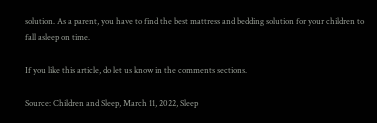solution. As a parent, you have to find the best mattress and bedding solution for your children to fall asleep on time.

If you like this article, do let us know in the comments sections.

Source: Children and Sleep, March 11, 2022, Sleep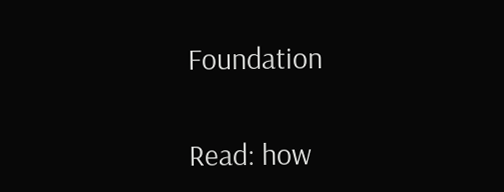Foundation

Read: how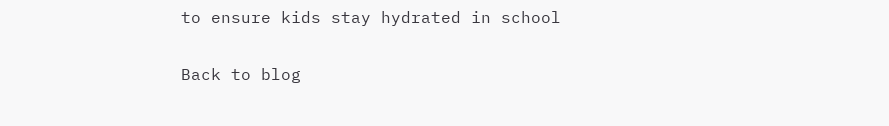to ensure kids stay hydrated in school

Back to blog